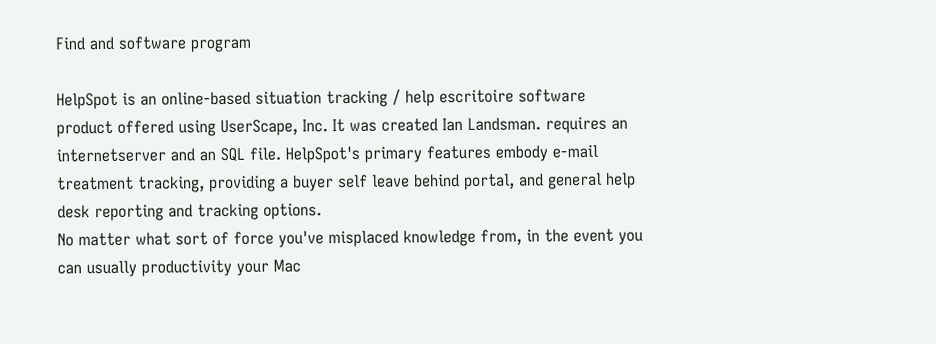Find and software program

HelpSpot is an online-based situation tracking / help escritoire software product offered using UserScape, Inc. It was created Ian Landsman. requires an internetserver and an SQL file. HelpSpot's primary features embody e-mail treatment tracking, providing a buyer self leave behind portal, and general help desk reporting and tracking options.
No matter what sort of force you've misplaced knowledge from, in the event you can usually productivity your Mac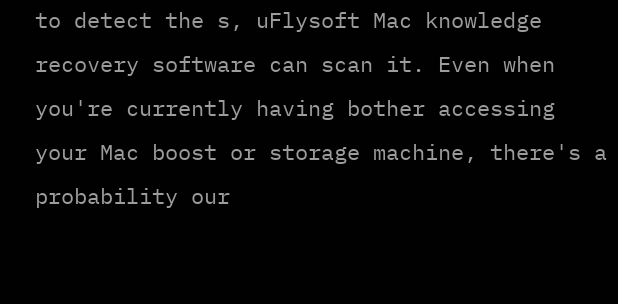to detect the s, uFlysoft Mac knowledge recovery software can scan it. Even when you're currently having bother accessing your Mac boost or storage machine, there's a probability our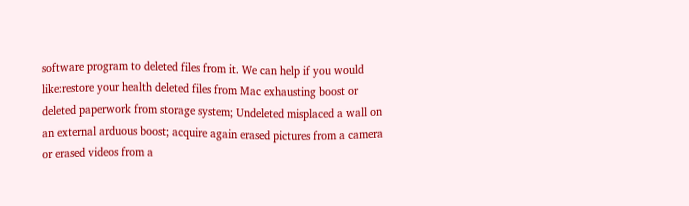software program to deleted files from it. We can help if you would like:restore your health deleted files from Mac exhausting boost or deleted paperwork from storage system; Undeleted misplaced a wall on an external arduous boost; acquire again erased pictures from a camera or erased videos from a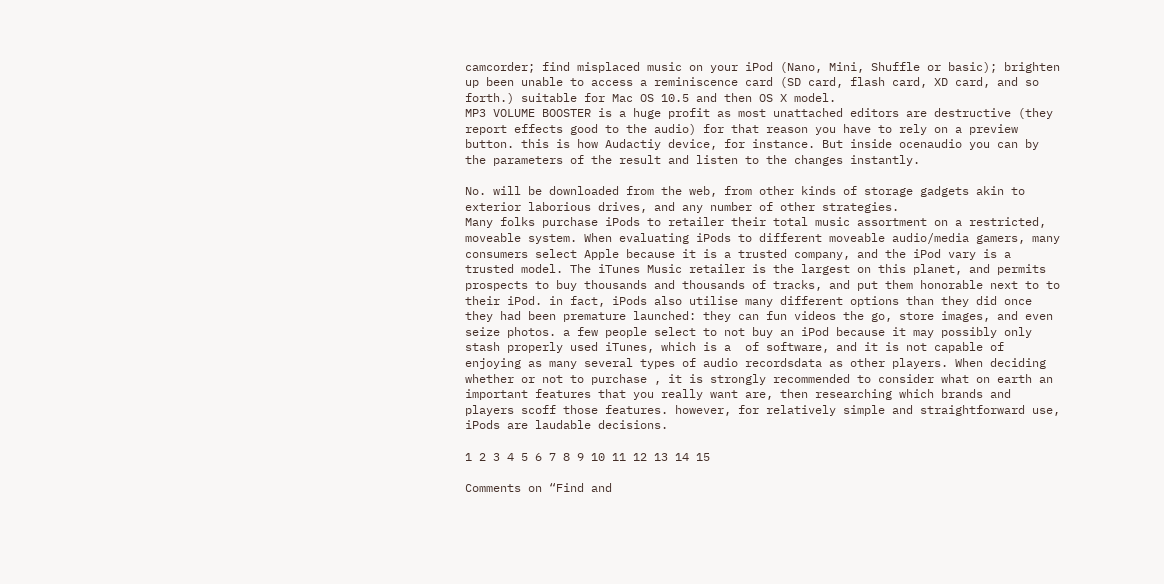camcorder; find misplaced music on your iPod (Nano, Mini, Shuffle or basic); brighten up been unable to access a reminiscence card (SD card, flash card, XD card, and so forth.) suitable for Mac OS 10.5 and then OS X model.
MP3 VOLUME BOOSTER is a huge profit as most unattached editors are destructive (they report effects good to the audio) for that reason you have to rely on a preview button. this is how Audactiy device, for instance. But inside ocenaudio you can by the parameters of the result and listen to the changes instantly.

No. will be downloaded from the web, from other kinds of storage gadgets akin to exterior laborious drives, and any number of other strategies.
Many folks purchase iPods to retailer their total music assortment on a restricted, moveable system. When evaluating iPods to different moveable audio/media gamers, many consumers select Apple because it is a trusted company, and the iPod vary is a trusted model. The iTunes Music retailer is the largest on this planet, and permits prospects to buy thousands and thousands of tracks, and put them honorable next to to their iPod. in fact, iPods also utilise many different options than they did once they had been premature launched: they can fun videos the go, store images, and even seize photos. a few people select to not buy an iPod because it may possibly only stash properly used iTunes, which is a  of software, and it is not capable of enjoying as many several types of audio recordsdata as other players. When deciding whether or not to purchase , it is strongly recommended to consider what on earth an important features that you really want are, then researching which brands and players scoff those features. however, for relatively simple and straightforward use, iPods are laudable decisions.

1 2 3 4 5 6 7 8 9 10 11 12 13 14 15

Comments on “Find and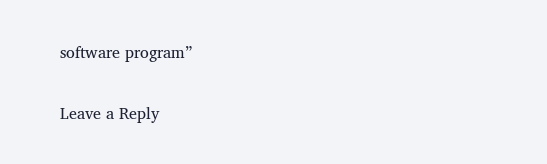software program”

Leave a Reply